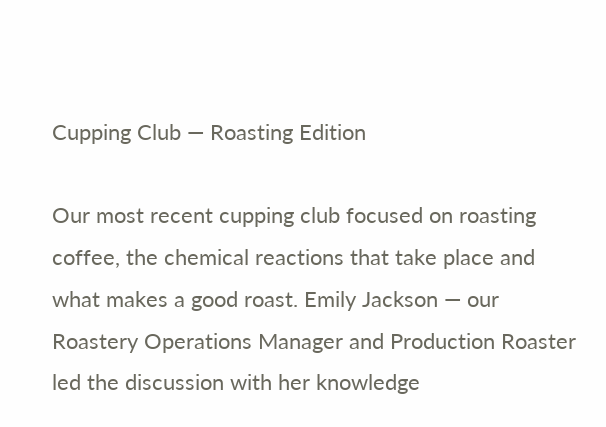Cupping Club — Roasting Edition

Our most recent cupping club focused on roasting coffee, the chemical reactions that take place and what makes a good roast. Emily Jackson — our Roastery Operations Manager and Production Roaster led the discussion with her knowledge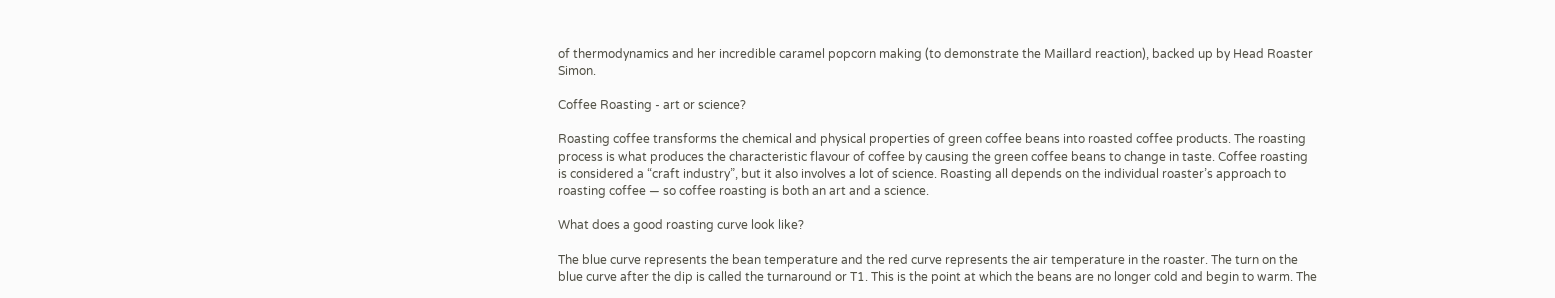of thermodynamics and her incredible caramel popcorn making (to demonstrate the Maillard reaction), backed up by Head Roaster Simon.

Coffee Roasting - art or science?

Roasting coffee transforms the chemical and physical properties of green coffee beans into roasted coffee products. The roasting process is what produces the characteristic flavour of coffee by causing the green coffee beans to change in taste. Coffee roasting is considered a “craft industry”, but it also involves a lot of science. Roasting all depends on the individual roaster’s approach to roasting coffee — so coffee roasting is both an art and a science.

What does a good roasting curve look like?

The blue curve represents the bean temperature and the red curve represents the air temperature in the roaster. The turn on the blue curve after the dip is called the turnaround or T1. This is the point at which the beans are no longer cold and begin to warm. The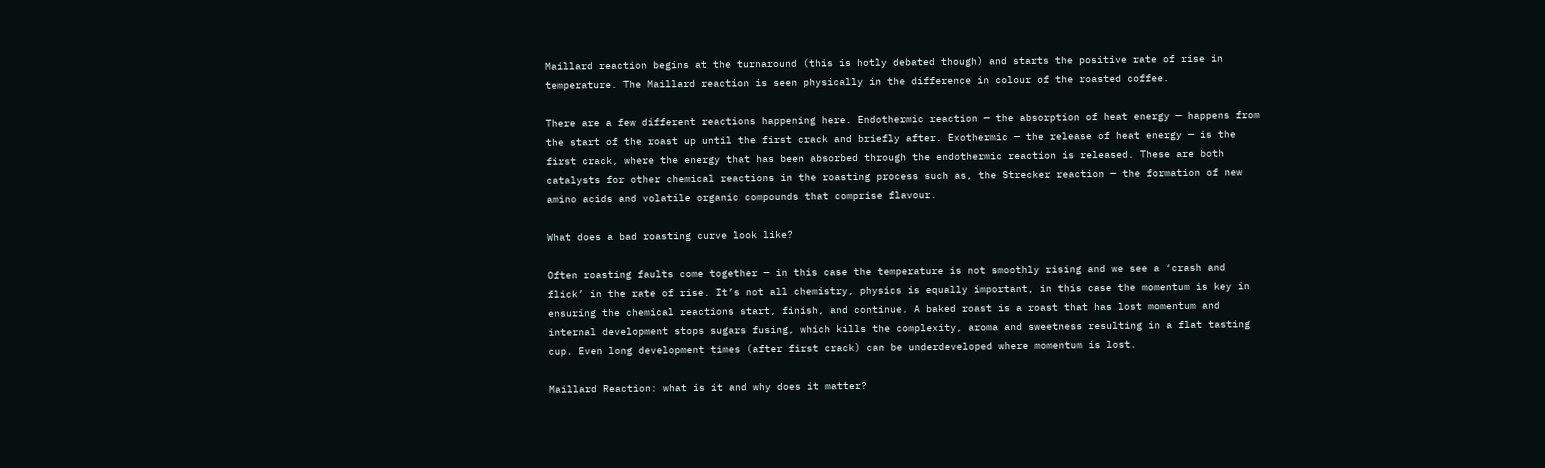Maillard reaction begins at the turnaround (this is hotly debated though) and starts the positive rate of rise in temperature. The Maillard reaction is seen physically in the difference in colour of the roasted coffee.

There are a few different reactions happening here. Endothermic reaction — the absorption of heat energy — happens from the start of the roast up until the first crack and briefly after. Exothermic — the release of heat energy — is the first crack, where the energy that has been absorbed through the endothermic reaction is released. These are both catalysts for other chemical reactions in the roasting process such as, the Strecker reaction — the formation of new amino acids and volatile organic compounds that comprise flavour.

What does a bad roasting curve look like?

Often roasting faults come together — in this case the temperature is not smoothly rising and we see a ‘crash and flick’ in the rate of rise. It’s not all chemistry, physics is equally important, in this case the momentum is key in ensuring the chemical reactions start, finish, and continue. A baked roast is a roast that has lost momentum and internal development stops sugars fusing, which kills the complexity, aroma and sweetness resulting in a flat tasting cup. Even long development times (after first crack) can be underdeveloped where momentum is lost.

Maillard Reaction: what is it and why does it matter?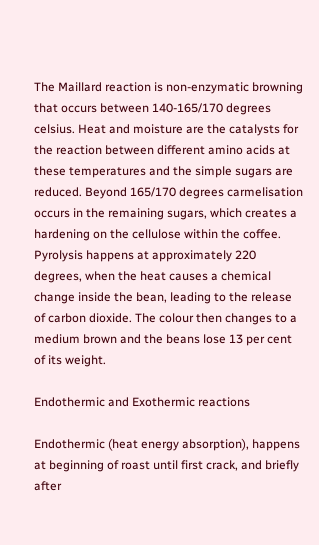The Maillard reaction is non-enzymatic browning that occurs between 140-165/170 degrees celsius. Heat and moisture are the catalysts for the reaction between different amino acids at these temperatures and the simple sugars are reduced. Beyond 165/170 degrees carmelisation occurs in the remaining sugars, which creates a hardening on the cellulose within the coffee. Pyrolysis happens at approximately 220 degrees, when the heat causes a chemical change inside the bean, leading to the release of carbon dioxide. The colour then changes to a medium brown and the beans lose 13 per cent of its weight.

Endothermic and Exothermic reactions

Endothermic (heat energy absorption), happens at beginning of roast until first crack, and briefly after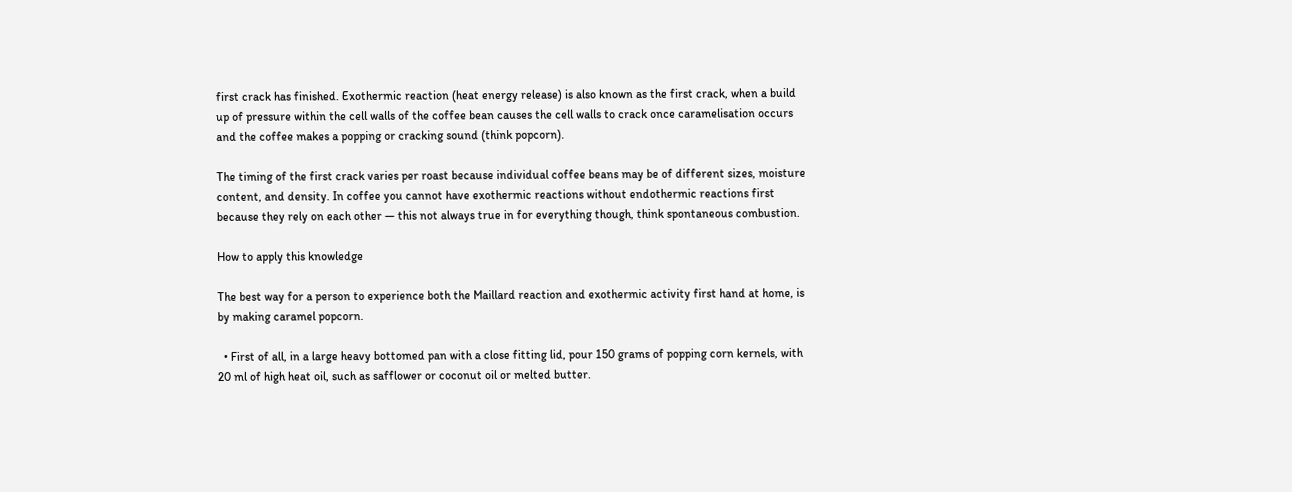first crack has finished. Exothermic reaction (heat energy release) is also known as the first crack, when a build up of pressure within the cell walls of the coffee bean causes the cell walls to crack once caramelisation occurs and the coffee makes a popping or cracking sound (think popcorn).

The timing of the first crack varies per roast because individual coffee beans may be of different sizes, moisture content, and density. In coffee you cannot have exothermic reactions without endothermic reactions first because they rely on each other — this not always true in for everything though, think spontaneous combustion.

How to apply this knowledge

The best way for a person to experience both the Maillard reaction and exothermic activity first hand at home, is by making caramel popcorn.

  • First of all, in a large heavy bottomed pan with a close fitting lid, pour 150 grams of popping corn kernels, with 20 ml of high heat oil, such as safflower or coconut oil or melted butter.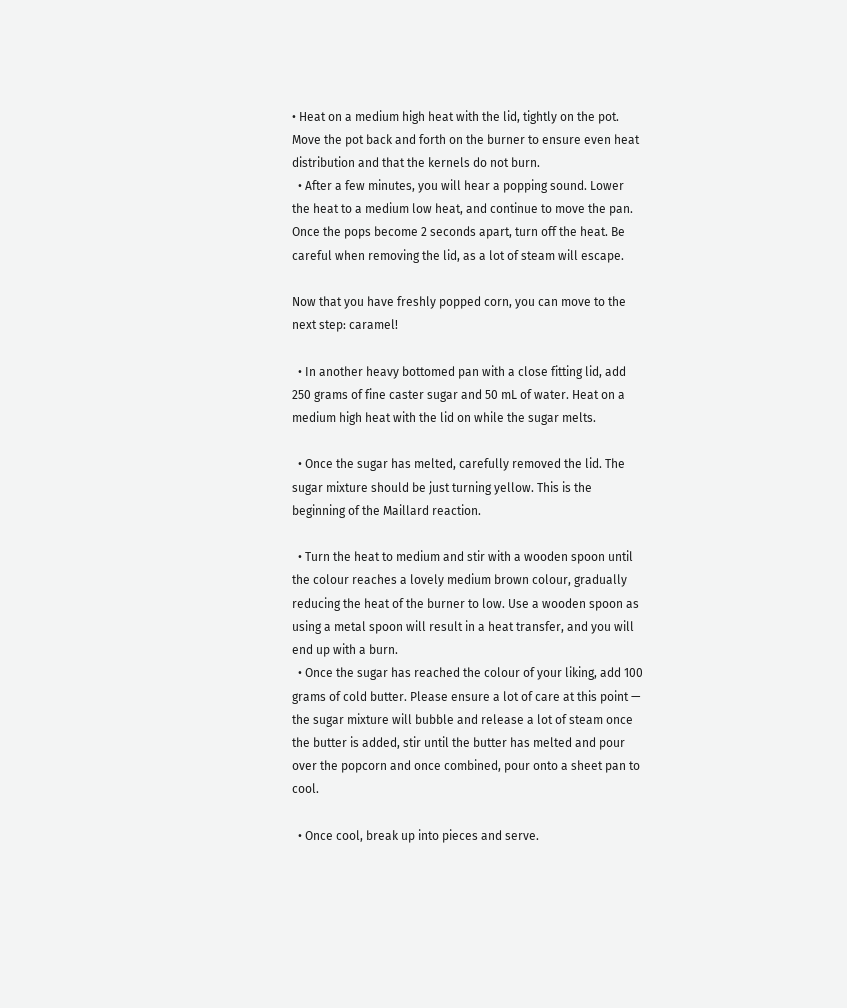• Heat on a medium high heat with the lid, tightly on the pot. Move the pot back and forth on the burner to ensure even heat distribution and that the kernels do not burn.
  • After a few minutes, you will hear a popping sound. Lower the heat to a medium low heat, and continue to move the pan. Once the pops become 2 seconds apart, turn off the heat. Be careful when removing the lid, as a lot of steam will escape.

Now that you have freshly popped corn, you can move to the next step: caramel!

  • In another heavy bottomed pan with a close fitting lid, add 250 grams of fine caster sugar and 50 mL of water. Heat on a medium high heat with the lid on while the sugar melts.

  • Once the sugar has melted, carefully removed the lid. The sugar mixture should be just turning yellow. This is the beginning of the Maillard reaction.

  • Turn the heat to medium and stir with a wooden spoon until the colour reaches a lovely medium brown colour, gradually reducing the heat of the burner to low. Use a wooden spoon as using a metal spoon will result in a heat transfer, and you will end up with a burn.
  • Once the sugar has reached the colour of your liking, add 100 grams of cold butter. Please ensure a lot of care at this point — the sugar mixture will bubble and release a lot of steam once the butter is added, stir until the butter has melted and pour over the popcorn and once combined, pour onto a sheet pan to cool.

  • Once cool, break up into pieces and serve.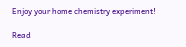Enjoy your home chemistry experiment!

Read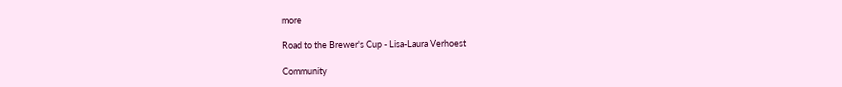more

Road to the Brewer's Cup - Lisa-Laura Verhoest

Community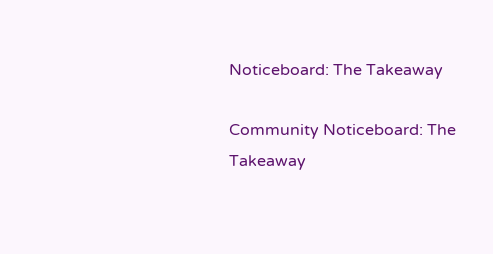Noticeboard: The Takeaway

Community Noticeboard: The Takeaway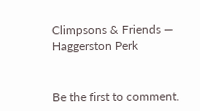Climpsons & Friends — Haggerston Perk


Be the first to comment.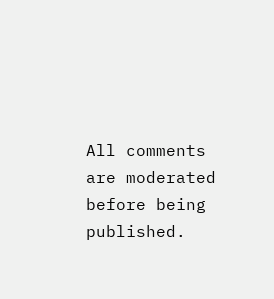All comments are moderated before being published.